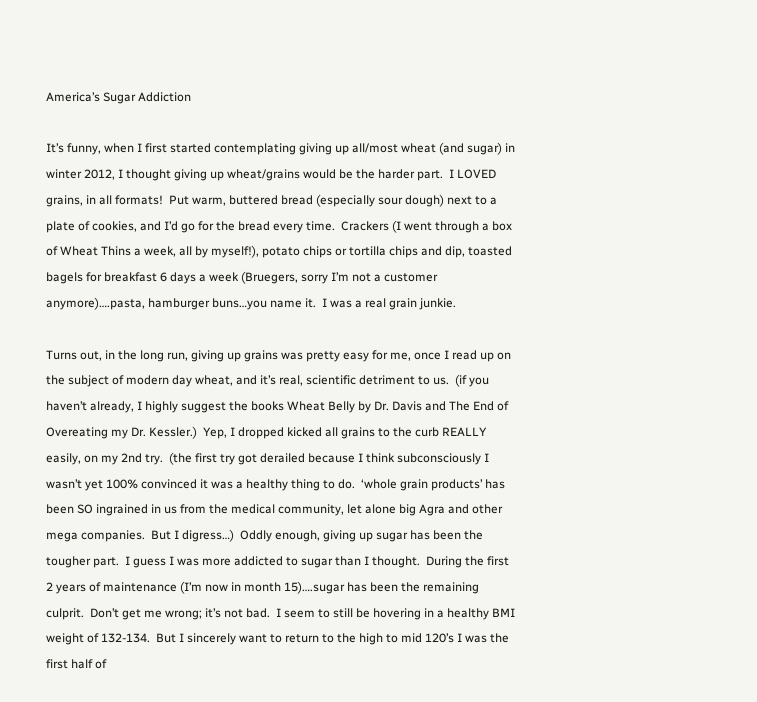America’s Sugar Addiction

It’s funny, when I first started contemplating giving up all/most wheat (and sugar) in winter 2012, I thought giving up wheat/grains would be the harder part.  I LOVED grains, in all formats!  Put warm, buttered bread (especially sour dough) next to a plate of cookies, and I’d go for the bread every time.  Crackers (I went through a box of Wheat Thins a week, all by myself!), potato chips or tortilla chips and dip, toasted bagels for breakfast 6 days a week (Bruegers, sorry I’m not a customer anymore)….pasta, hamburger buns…you name it.  I was a real grain junkie.

Turns out, in the long run, giving up grains was pretty easy for me, once I read up on the subject of modern day wheat, and it’s real, scientific detriment to us.  (if you haven’t already, I highly suggest the books Wheat Belly by Dr. Davis and The End of Overeating my Dr. Kessler.)  Yep, I dropped kicked all grains to the curb REALLY easily, on my 2nd try.  (the first try got derailed because I think subconsciously I wasn’t yet 100% convinced it was a healthy thing to do.  ‘whole grain products’ has been SO ingrained in us from the medical community, let alone big Agra and other mega companies.  But I digress…)  Oddly enough, giving up sugar has been the tougher part.  I guess I was more addicted to sugar than I thought.  During the first 2 years of maintenance (I’m now in month 15)….sugar has been the remaining culprit.  Don’t get me wrong; it’s not bad.  I seem to still be hovering in a healthy BMI weight of 132-134.  But I sincerely want to return to the high to mid 120’s I was the first half of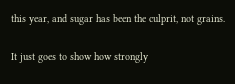this year, and sugar has been the culprit, not grains.

It just goes to show how strongly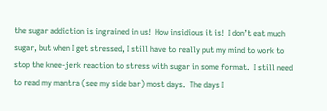the sugar addiction is ingrained in us!  How insidious it is!  I don’t eat much sugar, but when I get stressed, I still have to really put my mind to work to stop the knee-jerk reaction to stress with sugar in some format.  I still need to read my mantra (see my side bar) most days.  The days I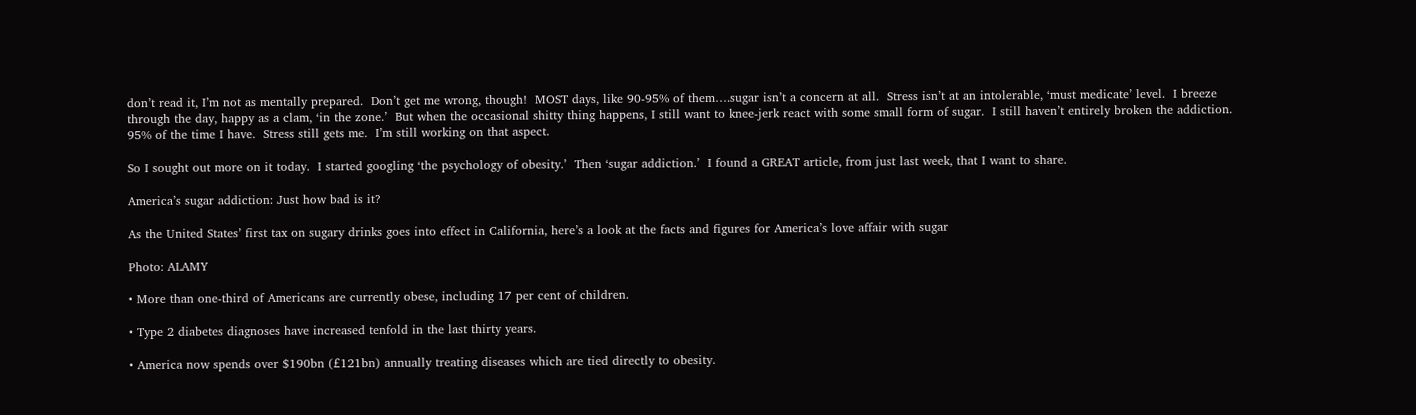don’t read it, I’m not as mentally prepared.  Don’t get me wrong, though!  MOST days, like 90-95% of them….sugar isn’t a concern at all.  Stress isn’t at an intolerable, ‘must medicate’ level.  I breeze through the day, happy as a clam, ‘in the zone.’  But when the occasional shitty thing happens, I still want to knee-jerk react with some small form of sugar.  I still haven’t entirely broken the addiction.  95% of the time I have.  Stress still gets me.  I’m still working on that aspect.

So I sought out more on it today.  I started googling ‘the psychology of obesity.’  Then ‘sugar addiction.’  I found a GREAT article, from just last week, that I want to share.

America’s sugar addiction: Just how bad is it?

As the United States’ first tax on sugary drinks goes into effect in California, here’s a look at the facts and figures for America’s love affair with sugar

Photo: ALAMY

• More than one-third of Americans are currently obese, including 17 per cent of children.

• Type 2 diabetes diagnoses have increased tenfold in the last thirty years.

• America now spends over $190bn (£121bn) annually treating diseases which are tied directly to obesity.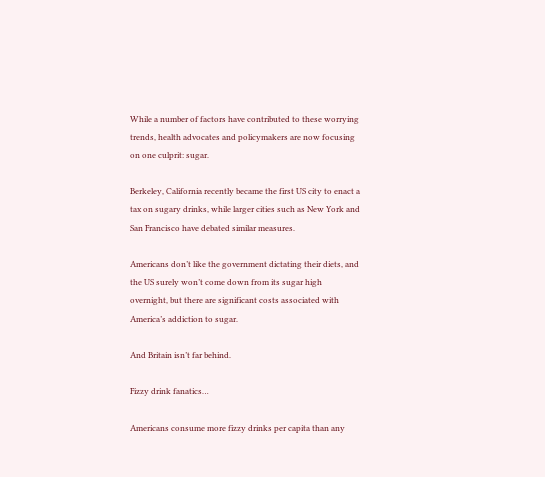While a number of factors have contributed to these worrying trends, health advocates and policymakers are now focusing on one culprit: sugar.

Berkeley, California recently became the first US city to enact a tax on sugary drinks, while larger cities such as New York and San Francisco have debated similar measures.

Americans don’t like the government dictating their diets, and the US surely won’t come down from its sugar high overnight, but there are significant costs associated with America’s addiction to sugar.

And Britain isn’t far behind.

Fizzy drink fanatics…

Americans consume more fizzy drinks per capita than any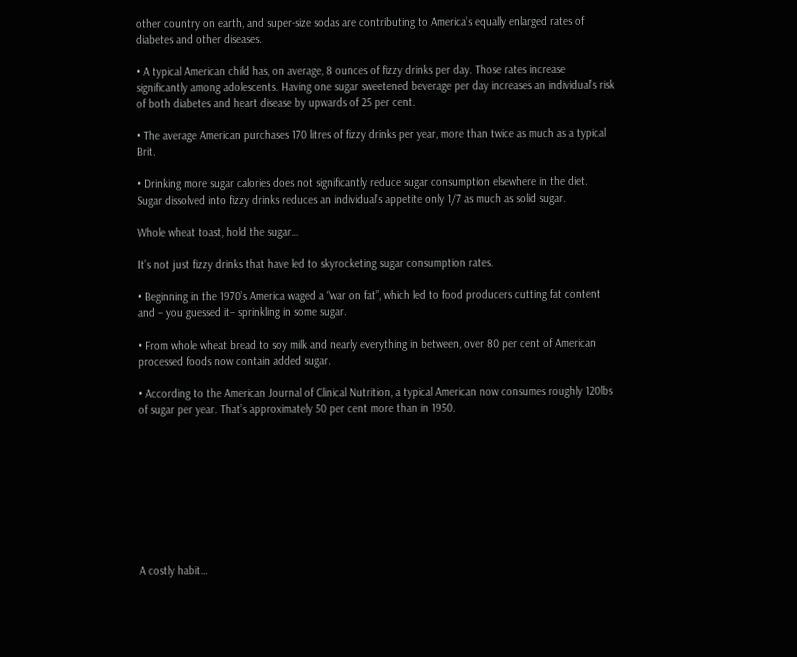other country on earth, and super-size sodas are contributing to America’s equally enlarged rates of diabetes and other diseases.

• A typical American child has, on average, 8 ounces of fizzy drinks per day. Those rates increase significantly among adolescents. Having one sugar sweetened beverage per day increases an individual’s risk of both diabetes and heart disease by upwards of 25 per cent.

• The average American purchases 170 litres of fizzy drinks per year, more than twice as much as a typical Brit.

• Drinking more sugar calories does not significantly reduce sugar consumption elsewhere in the diet. Sugar dissolved into fizzy drinks reduces an individual’s appetite only 1/7 as much as solid sugar.

Whole wheat toast, hold the sugar…

It’s not just fizzy drinks that have led to skyrocketing sugar consumption rates.

• Beginning in the 1970’s America waged a “war on fat”, which led to food producers cutting fat content and – you guessed it– sprinkling in some sugar.

• From whole wheat bread to soy milk and nearly everything in between, over 80 per cent of American processed foods now contain added sugar.

• According to the American Journal of Clinical Nutrition, a typical American now consumes roughly 120lbs of sugar per year. That’s approximately 50 per cent more than in 1950.









A costly habit…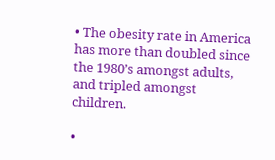• The obesity rate in America has more than doubled since the 1980’s amongst adults, and tripled amongst children.

•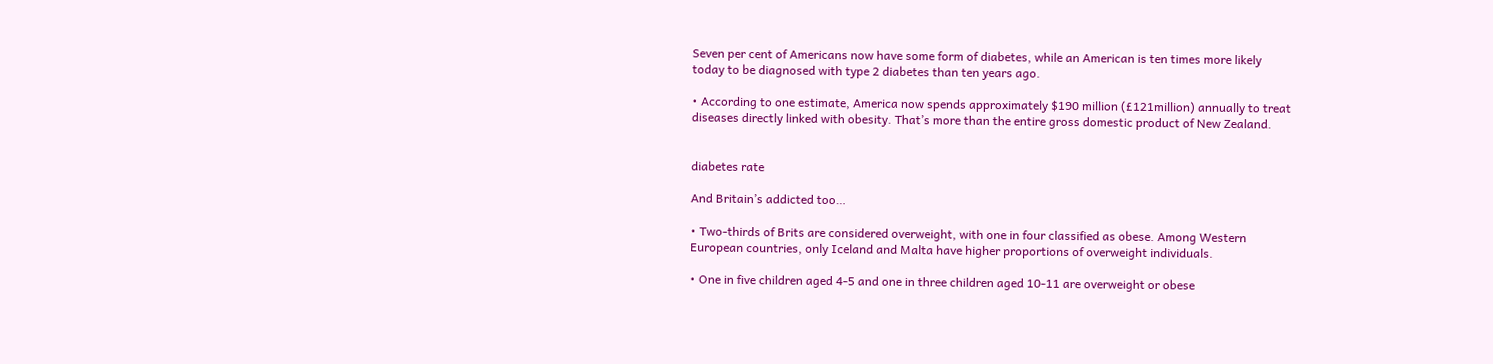Seven per cent of Americans now have some form of diabetes, while an American is ten times more likely today to be diagnosed with type 2 diabetes than ten years ago.

• According to one estimate, America now spends approximately $190 million (£121million) annually to treat diseases directly linked with obesity. That’s more than the entire gross domestic product of New Zealand.


diabetes rate

And Britain’s addicted too…

• Two-thirds of Brits are considered overweight, with one in four classified as obese. Among Western European countries, only Iceland and Malta have higher proportions of overweight individuals.

• One in five children aged 4-5 and one in three children aged 10-11 are overweight or obese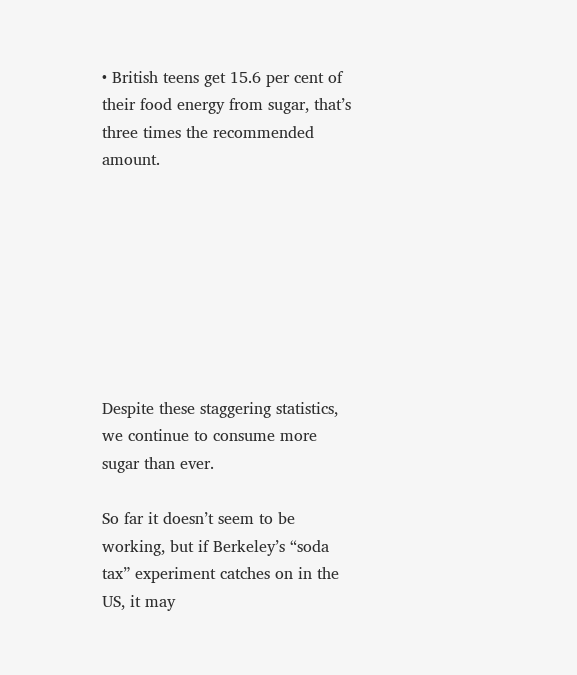• British teens get 15.6 per cent of their food energy from sugar, that’s three times the recommended amount.








Despite these staggering statistics, we continue to consume more sugar than ever.

So far it doesn’t seem to be working, but if Berkeley’s “soda tax” experiment catches on in the US, it may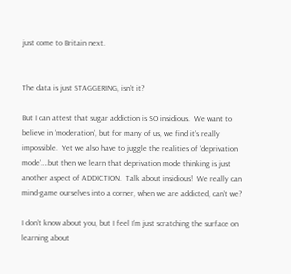just come to Britain next.


The data is just STAGGERING, isn’t it?

But I can attest that sugar addiction is SO insidious.  We want to believe in ‘moderation’, but for many of us, we find it’s really impossible.  Yet we also have to juggle the realities of ‘deprivation mode’….but then we learn that deprivation mode thinking is just another aspect of ADDICTION.  Talk about insidious!  We really can mind-game ourselves into a corner, when we are addicted, can’t we?

I don’t know about you, but I feel I’m just scratching the surface on learning about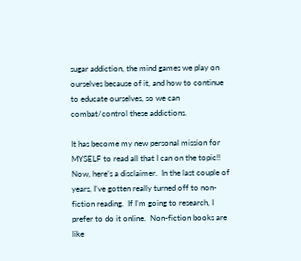sugar addiction, the mind games we play on ourselves because of it, and how to continue to educate ourselves, so we can combat/control these addictions.

It has become my new personal mission for MYSELF to read all that I can on the topic!!  Now, here’s a disclaimer.  In the last couple of years, I’ve gotten really turned off to non-fiction reading.  If I’m going to research, I prefer to do it online.  Non-fiction books are like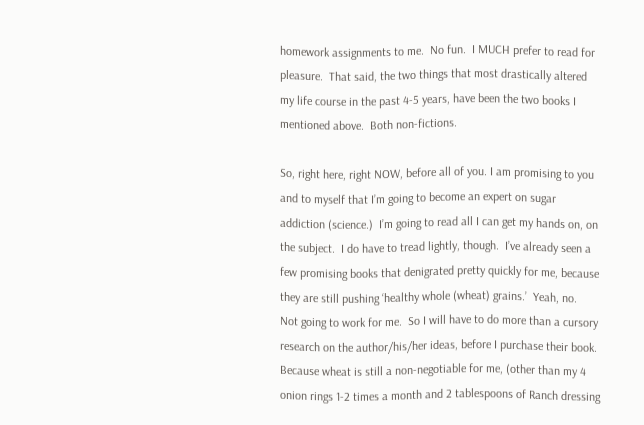homework assignments to me.  No fun.  I MUCH prefer to read for pleasure.  That said, the two things that most drastically altered my life course in the past 4-5 years, have been the two books I mentioned above.  Both non-fictions.

So, right here, right NOW, before all of you. I am promising to you and to myself that I’m going to become an expert on sugar addiction (science.)  I’m going to read all I can get my hands on, on the subject.  I do have to tread lightly, though.  I’ve already seen a few promising books that denigrated pretty quickly for me, because they are still pushing ‘healthy whole (wheat) grains.’  Yeah, no.  Not going to work for me.  So I will have to do more than a cursory research on the author/his/her ideas, before I purchase their book.  Because wheat is still a non-negotiable for me, (other than my 4 onion rings 1-2 times a month and 2 tablespoons of Ranch dressing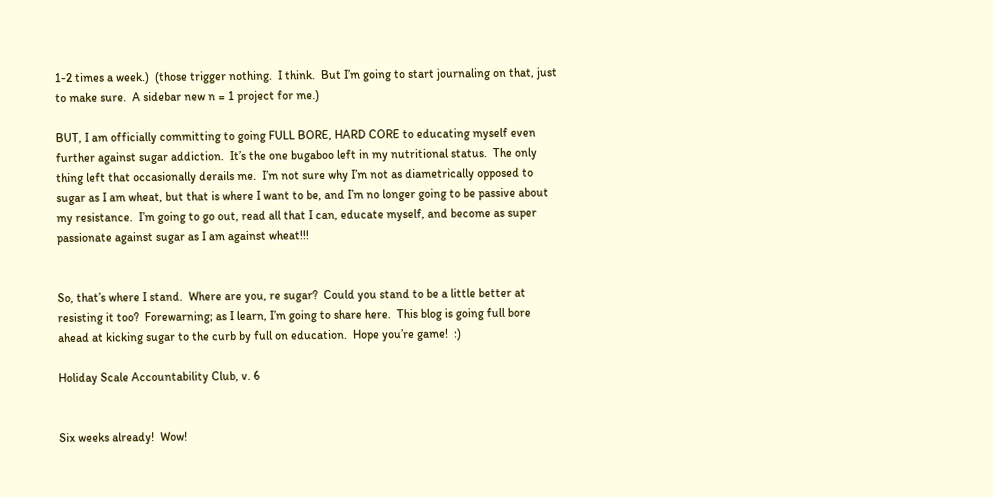1-2 times a week.)  (those trigger nothing.  I think.  But I’m going to start journaling on that, just to make sure.  A sidebar new n = 1 project for me.)

BUT, I am officially committing to going FULL BORE, HARD CORE to educating myself even further against sugar addiction.  It’s the one bugaboo left in my nutritional status.  The only thing left that occasionally derails me.  I’m not sure why I’m not as diametrically opposed to sugar as I am wheat, but that is where I want to be, and I’m no longer going to be passive about my resistance.  I’m going to go out, read all that I can, educate myself, and become as super passionate against sugar as I am against wheat!!!


So, that’s where I stand.  Where are you, re sugar?  Could you stand to be a little better at resisting it too?  Forewarning; as I learn, I’m going to share here.  This blog is going full bore ahead at kicking sugar to the curb by full on education.  Hope you’re game!  :)

Holiday Scale Accountability Club, v. 6


Six weeks already!  Wow!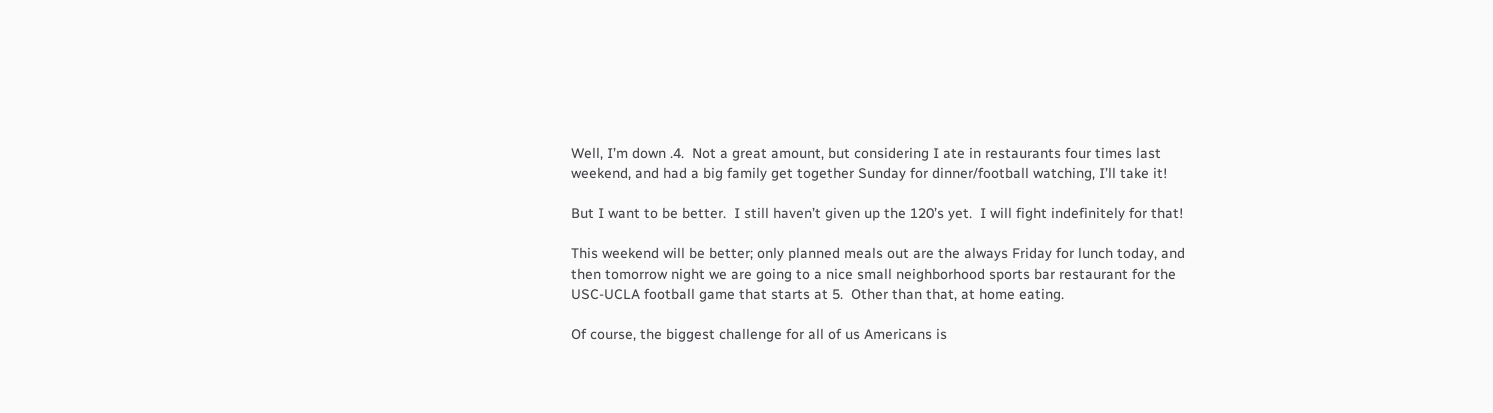Well, I’m down .4.  Not a great amount, but considering I ate in restaurants four times last weekend, and had a big family get together Sunday for dinner/football watching, I’ll take it!

But I want to be better.  I still haven’t given up the 120’s yet.  I will fight indefinitely for that!

This weekend will be better; only planned meals out are the always Friday for lunch today, and then tomorrow night we are going to a nice small neighborhood sports bar restaurant for the USC-UCLA football game that starts at 5.  Other than that, at home eating.

Of course, the biggest challenge for all of us Americans is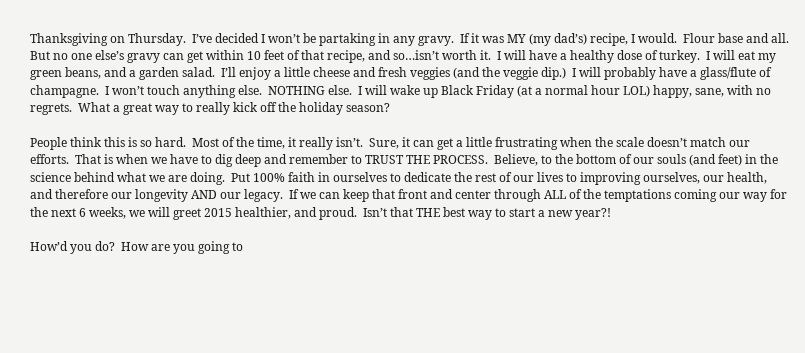Thanksgiving on Thursday.  I’ve decided I won’t be partaking in any gravy.  If it was MY (my dad’s) recipe, I would.  Flour base and all.  But no one else’s gravy can get within 10 feet of that recipe, and so…isn’t worth it.  I will have a healthy dose of turkey.  I will eat my green beans, and a garden salad.  I’ll enjoy a little cheese and fresh veggies (and the veggie dip.)  I will probably have a glass/flute of champagne.  I won’t touch anything else.  NOTHING else.  I will wake up Black Friday (at a normal hour LOL) happy, sane, with no regrets.  What a great way to really kick off the holiday season?

People think this is so hard.  Most of the time, it really isn’t.  Sure, it can get a little frustrating when the scale doesn’t match our efforts.  That is when we have to dig deep and remember to TRUST THE PROCESS.  Believe, to the bottom of our souls (and feet) in the science behind what we are doing.  Put 100% faith in ourselves to dedicate the rest of our lives to improving ourselves, our health, and therefore our longevity AND our legacy.  If we can keep that front and center through ALL of the temptations coming our way for the next 6 weeks, we will greet 2015 healthier, and proud.  Isn’t that THE best way to start a new year?!

How’d you do?  How are you going to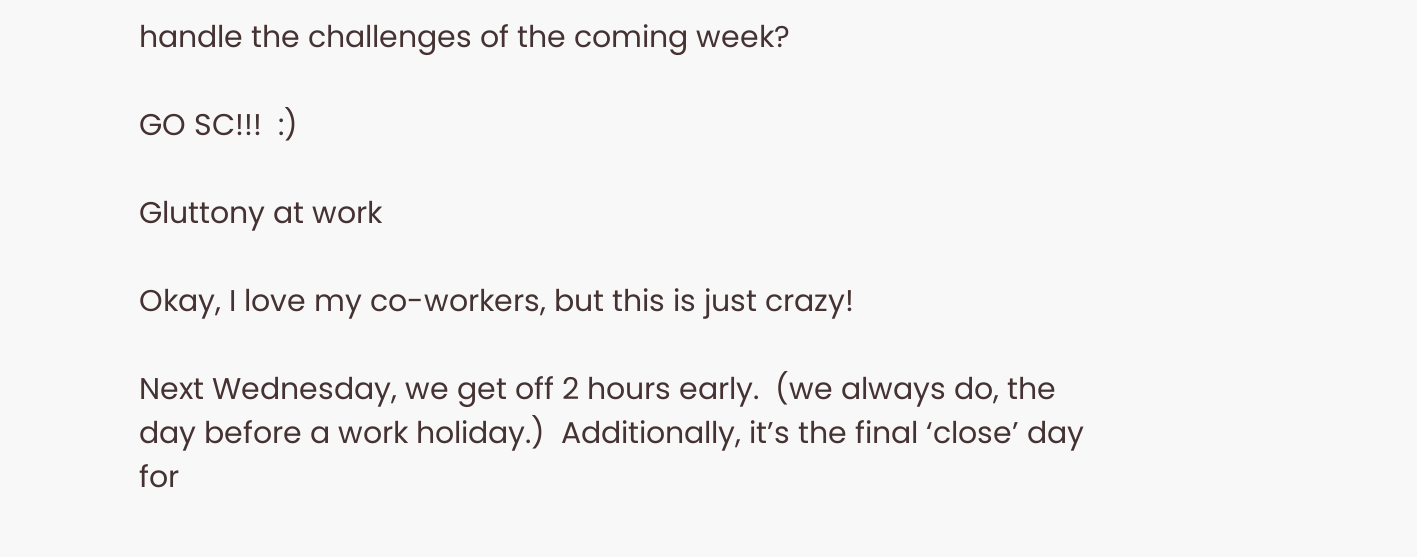handle the challenges of the coming week?

GO SC!!!  :)

Gluttony at work

Okay, I love my co-workers, but this is just crazy!

Next Wednesday, we get off 2 hours early.  (we always do, the day before a work holiday.)  Additionally, it’s the final ‘close’ day for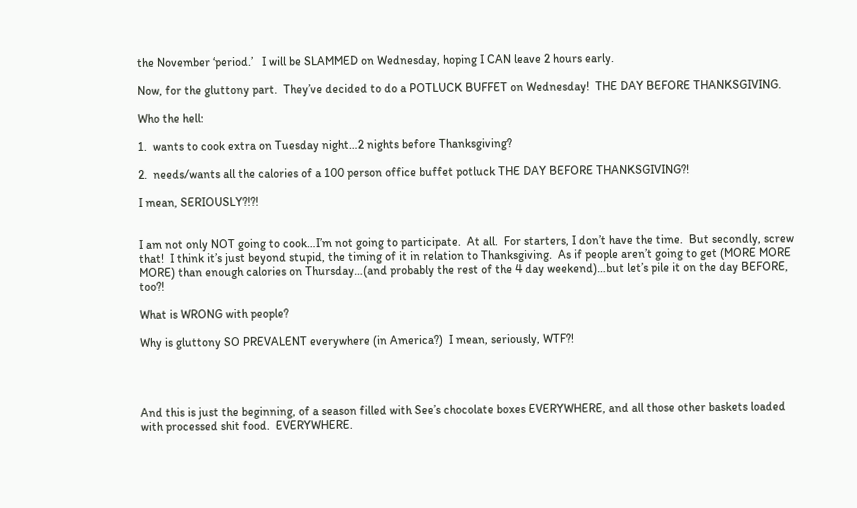the November ‘period.’   I will be SLAMMED on Wednesday, hoping I CAN leave 2 hours early.

Now, for the gluttony part.  They’ve decided to do a POTLUCK BUFFET on Wednesday!  THE DAY BEFORE THANKSGIVING.

Who the hell:

1.  wants to cook extra on Tuesday night…2 nights before Thanksgiving?

2.  needs/wants all the calories of a 100 person office buffet potluck THE DAY BEFORE THANKSGIVING?!

I mean, SERIOUSLY?!?!


I am not only NOT going to cook…I’m not going to participate.  At all.  For starters, I don’t have the time.  But secondly, screw that!  I think it’s just beyond stupid, the timing of it in relation to Thanksgiving.  As if people aren’t going to get (MORE MORE MORE) than enough calories on Thursday…(and probably the rest of the 4 day weekend)…but let’s pile it on the day BEFORE, too?!

What is WRONG with people?

Why is gluttony SO PREVALENT everywhere (in America?)  I mean, seriously, WTF?!




And this is just the beginning, of a season filled with See’s chocolate boxes EVERYWHERE, and all those other baskets loaded with processed shit food.  EVERYWHERE.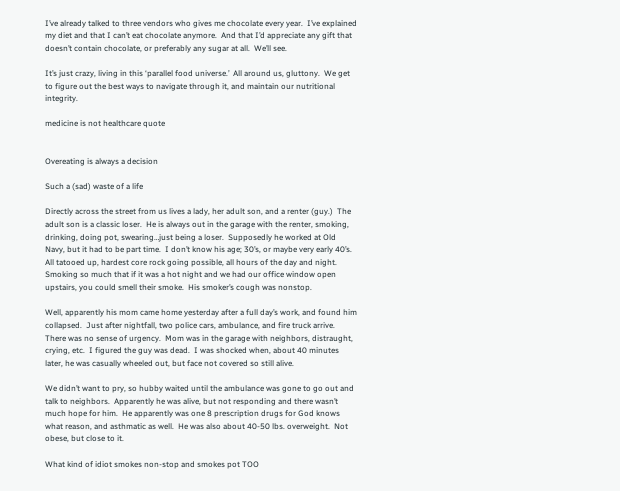I’ve already talked to three vendors who gives me chocolate every year.  I’ve explained my diet and that I can’t eat chocolate anymore.  And that I’d appreciate any gift that doesn’t contain chocolate, or preferably any sugar at all.  We’ll see.

It’s just crazy, living in this ‘parallel food universe.’  All around us, gluttony.  We get to figure out the best ways to navigate through it, and maintain our nutritional integrity.

medicine is not healthcare quote


Overeating is always a decision

Such a (sad) waste of a life

Directly across the street from us lives a lady, her adult son, and a renter (guy.)  The adult son is a classic loser.  He is always out in the garage with the renter, smoking, drinking, doing pot, swearing…just being a loser.  Supposedly he worked at Old Navy, but it had to be part time.  I don’t know his age; 30’s, or maybe very early 40’s.  All tatooed up, hardest core rock going possible, all hours of the day and night.  Smoking so much that if it was a hot night and we had our office window open upstairs, you could smell their smoke.  His smoker’s cough was nonstop.

Well, apparently his mom came home yesterday after a full day’s work, and found him collapsed.  Just after nightfall, two police cars, ambulance, and fire truck arrive.  There was no sense of urgency.  Mom was in the garage with neighbors, distraught, crying, etc.  I figured the guy was dead.  I was shocked when, about 40 minutes later, he was casually wheeled out, but face not covered so still alive.

We didn’t want to pry, so hubby waited until the ambulance was gone to go out and talk to neighbors.  Apparently he was alive, but not responding and there wasn’t much hope for him.  He apparently was one 8 prescription drugs for God knows what reason, and asthmatic as well.  He was also about 40-50 lbs. overweight.  Not obese, but close to it.

What kind of idiot smokes non-stop and smokes pot TOO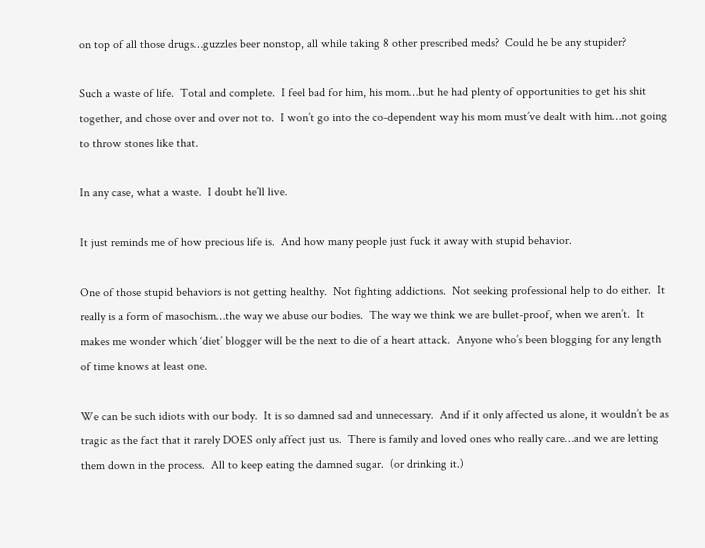on top of all those drugs…guzzles beer nonstop, all while taking 8 other prescribed meds?  Could he be any stupider?

Such a waste of life.  Total and complete.  I feel bad for him, his mom…but he had plenty of opportunities to get his shit together, and chose over and over not to.  I won’t go into the co-dependent way his mom must’ve dealt with him…not going to throw stones like that.

In any case, what a waste.  I doubt he’ll live.

It just reminds me of how precious life is.  And how many people just fuck it away with stupid behavior.

One of those stupid behaviors is not getting healthy.  Not fighting addictions.  Not seeking professional help to do either.  It really is a form of masochism…the way we abuse our bodies.  The way we think we are bullet-proof, when we aren’t.  It makes me wonder which ‘diet’ blogger will be the next to die of a heart attack.  Anyone who’s been blogging for any length of time knows at least one.

We can be such idiots with our body.  It is so damned sad and unnecessary.  And if it only affected us alone, it wouldn’t be as tragic as the fact that it rarely DOES only affect just us.  There is family and loved ones who really care…and we are letting them down in the process.  All to keep eating the damned sugar.  (or drinking it.)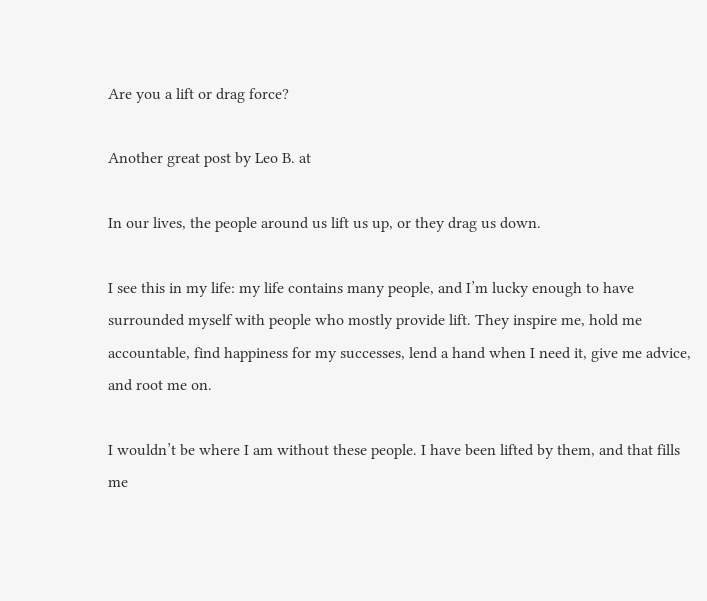Are you a lift or drag force?

Another great post by Leo B. at

In our lives, the people around us lift us up, or they drag us down.

I see this in my life: my life contains many people, and I’m lucky enough to have surrounded myself with people who mostly provide lift. They inspire me, hold me accountable, find happiness for my successes, lend a hand when I need it, give me advice, and root me on.

I wouldn’t be where I am without these people. I have been lifted by them, and that fills me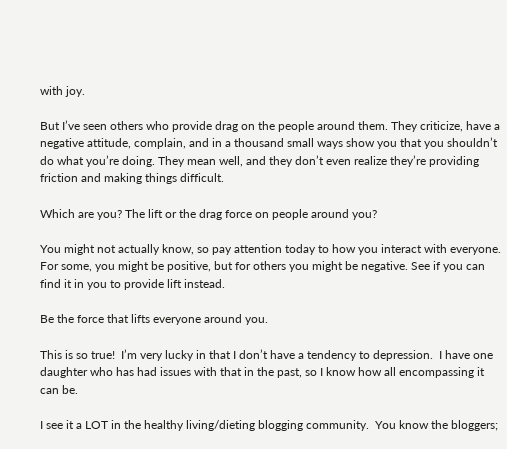with joy.

But I’ve seen others who provide drag on the people around them. They criticize, have a negative attitude, complain, and in a thousand small ways show you that you shouldn’t do what you’re doing. They mean well, and they don’t even realize they’re providing friction and making things difficult.

Which are you? The lift or the drag force on people around you?

You might not actually know, so pay attention today to how you interact with everyone. For some, you might be positive, but for others you might be negative. See if you can find it in you to provide lift instead.

Be the force that lifts everyone around you.

This is so true!  I’m very lucky in that I don’t have a tendency to depression.  I have one daughter who has had issues with that in the past, so I know how all encompassing it can be.

I see it a LOT in the healthy living/dieting blogging community.  You know the bloggers;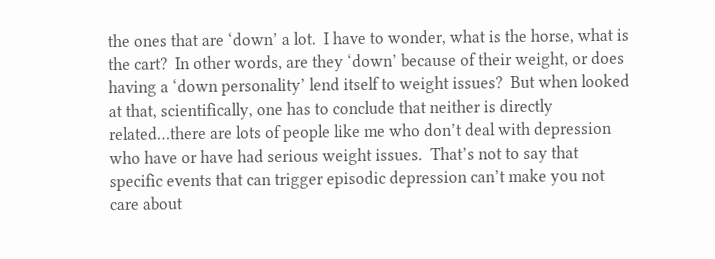the ones that are ‘down’ a lot.  I have to wonder, what is the horse, what is the cart?  In other words, are they ‘down’ because of their weight, or does having a ‘down personality’ lend itself to weight issues?  But when looked at that, scientifically, one has to conclude that neither is directly related…there are lots of people like me who don’t deal with depression who have or have had serious weight issues.  That’s not to say that specific events that can trigger episodic depression can’t make you not care about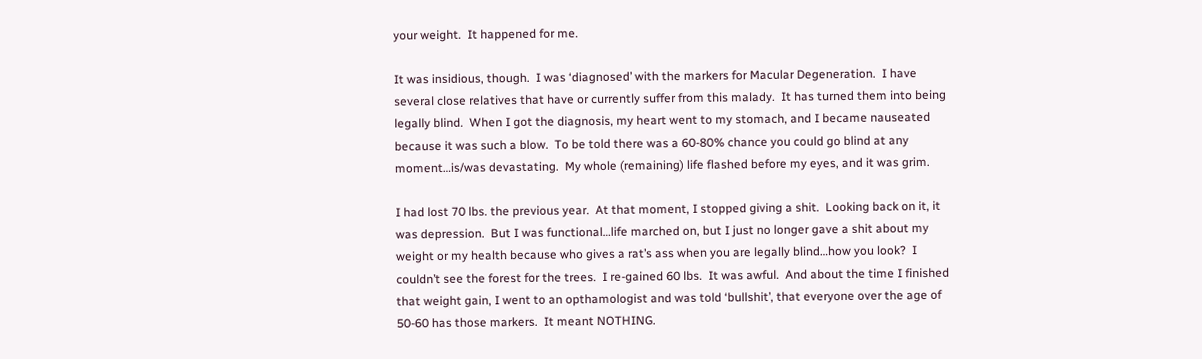your weight.  It happened for me.

It was insidious, though.  I was ‘diagnosed’ with the markers for Macular Degeneration.  I have several close relatives that have or currently suffer from this malady.  It has turned them into being legally blind.  When I got the diagnosis, my heart went to my stomach, and I became nauseated because it was such a blow.  To be told there was a 60-80% chance you could go blind at any moment…is/was devastating.  My whole (remaining) life flashed before my eyes, and it was grim.

I had lost 70 lbs. the previous year.  At that moment, I stopped giving a shit.  Looking back on it, it was depression.  But I was functional…life marched on, but I just no longer gave a shit about my weight or my health because who gives a rat’s ass when you are legally blind…how you look?  I couldn’t see the forest for the trees.  I re-gained 60 lbs.  It was awful.  And about the time I finished that weight gain, I went to an opthamologist and was told ‘bullshit’, that everyone over the age of 50-60 has those markers.  It meant NOTHING.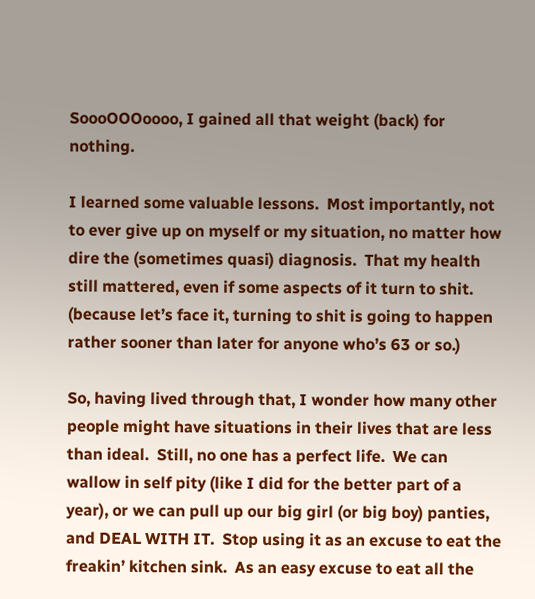SoooOOOoooo, I gained all that weight (back) for nothing.

I learned some valuable lessons.  Most importantly, not to ever give up on myself or my situation, no matter how dire the (sometimes quasi) diagnosis.  That my health still mattered, even if some aspects of it turn to shit.  (because let’s face it, turning to shit is going to happen rather sooner than later for anyone who’s 63 or so.)

So, having lived through that, I wonder how many other people might have situations in their lives that are less than ideal.  Still, no one has a perfect life.  We can wallow in self pity (like I did for the better part of a year), or we can pull up our big girl (or big boy) panties, and DEAL WITH IT.  Stop using it as an excuse to eat the freakin’ kitchen sink.  As an easy excuse to eat all the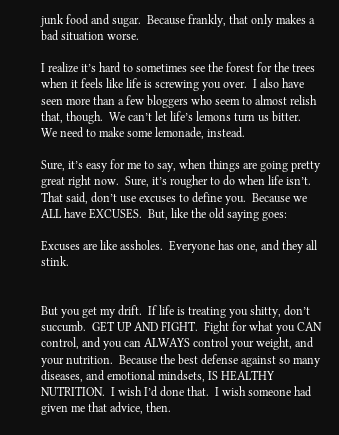junk food and sugar.  Because frankly, that only makes a bad situation worse.

I realize it’s hard to sometimes see the forest for the trees when it feels like life is screwing you over.  I also have seen more than a few bloggers who seem to almost relish that, though.  We can’t let life’s lemons turn us bitter.  We need to make some lemonade, instead.

Sure, it’s easy for me to say, when things are going pretty great right now.  Sure, it’s rougher to do when life isn’t.  That said, don’t use excuses to define you.  Because we ALL have EXCUSES.  But, like the old saying goes:

Excuses are like assholes.  Everyone has one, and they all stink.


But you get my drift.  If life is treating you shitty, don’t succumb.  GET UP AND FIGHT.  Fight for what you CAN control, and you can ALWAYS control your weight, and your nutrition.  Because the best defense against so many diseases, and emotional mindsets, IS HEALTHY NUTRITION.  I wish I’d done that.  I wish someone had given me that advice, then.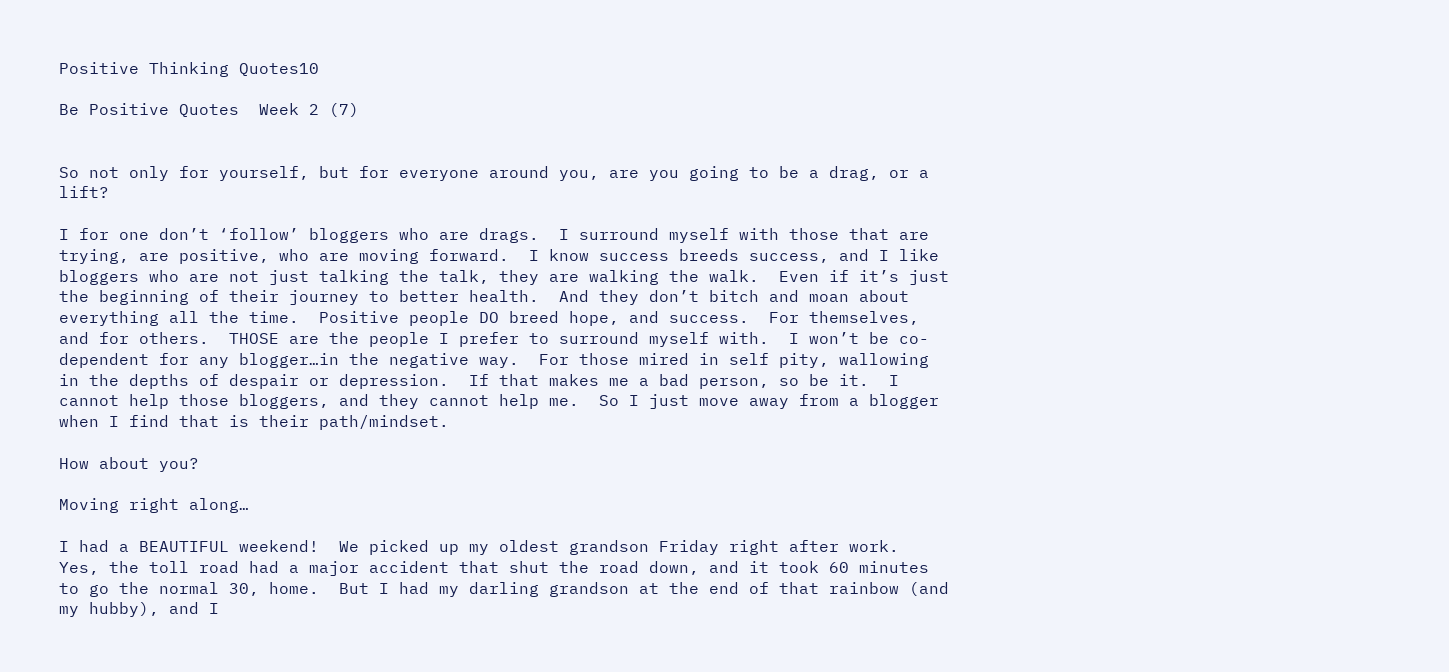Positive Thinking Quotes10

Be Positive Quotes  Week 2 (7)


So not only for yourself, but for everyone around you, are you going to be a drag, or a lift?

I for one don’t ‘follow’ bloggers who are drags.  I surround myself with those that are trying, are positive, who are moving forward.  I know success breeds success, and I like bloggers who are not just talking the talk, they are walking the walk.  Even if it’s just the beginning of their journey to better health.  And they don’t bitch and moan about everything all the time.  Positive people DO breed hope, and success.  For themselves, and for others.  THOSE are the people I prefer to surround myself with.  I won’t be co-dependent for any blogger…in the negative way.  For those mired in self pity, wallowing in the depths of despair or depression.  If that makes me a bad person, so be it.  I cannot help those bloggers, and they cannot help me.  So I just move away from a blogger when I find that is their path/mindset.

How about you?

Moving right along…

I had a BEAUTIFUL weekend!  We picked up my oldest grandson Friday right after work.  Yes, the toll road had a major accident that shut the road down, and it took 60 minutes to go the normal 30, home.  But I had my darling grandson at the end of that rainbow (and my hubby), and I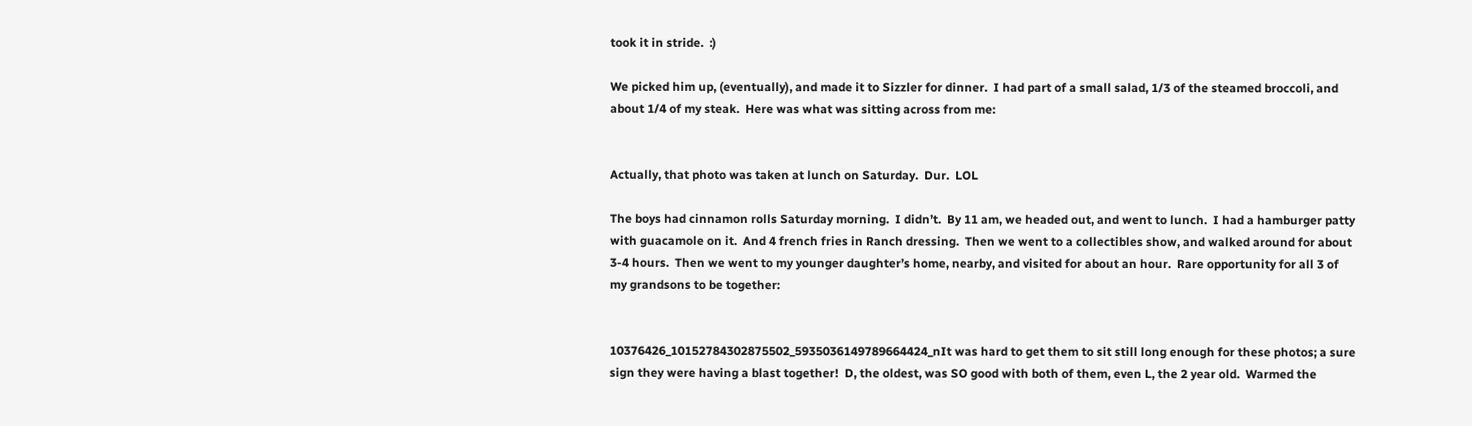took it in stride.  :)

We picked him up, (eventually), and made it to Sizzler for dinner.  I had part of a small salad, 1/3 of the steamed broccoli, and about 1/4 of my steak.  Here was what was sitting across from me:


Actually, that photo was taken at lunch on Saturday.  Dur.  LOL

The boys had cinnamon rolls Saturday morning.  I didn’t.  By 11 am, we headed out, and went to lunch.  I had a hamburger patty with guacamole on it.  And 4 french fries in Ranch dressing.  Then we went to a collectibles show, and walked around for about 3-4 hours.  Then we went to my younger daughter’s home, nearby, and visited for about an hour.  Rare opportunity for all 3 of my grandsons to be together:


10376426_10152784302875502_5935036149789664424_nIt was hard to get them to sit still long enough for these photos; a sure sign they were having a blast together!  D, the oldest, was SO good with both of them, even L, the 2 year old.  Warmed the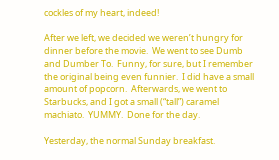cockles of my heart, indeed!

After we left, we decided we weren’t hungry for dinner before the movie.  We went to see Dumb and Dumber To.  Funny, for sure, but I remember the original being even funnier.  I did have a small amount of popcorn.  Afterwards, we went to Starbucks, and I got a small (“tall”) caramel machiato.  YUMMY.  Done for the day.

Yesterday, the normal Sunday breakfast.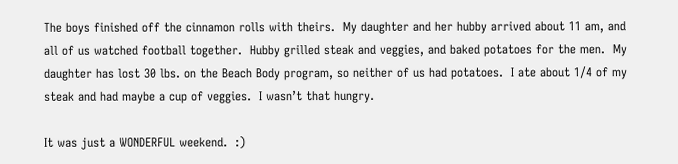The boys finished off the cinnamon rolls with theirs.  My daughter and her hubby arrived about 11 am, and all of us watched football together.  Hubby grilled steak and veggies, and baked potatoes for the men.  My daughter has lost 30 lbs. on the Beach Body program, so neither of us had potatoes.  I ate about 1/4 of my steak and had maybe a cup of veggies.  I wasn’t that hungry.

It was just a WONDERFUL weekend.  :)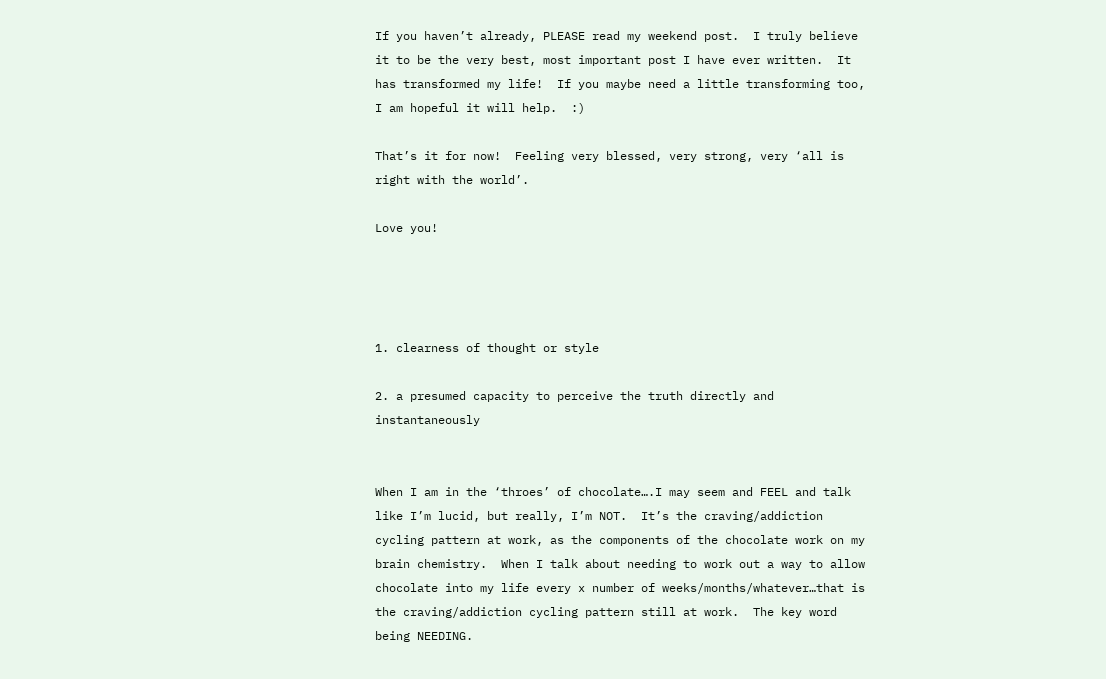If you haven’t already, PLEASE read my weekend post.  I truly believe it to be the very best, most important post I have ever written.  It has transformed my life!  If you maybe need a little transforming too, I am hopeful it will help.  :)

That’s it for now!  Feeling very blessed, very strong, very ‘all is right with the world’.

Love you!




1. clearness of thought or style

2. a presumed capacity to perceive the truth directly and instantaneously


When I am in the ‘throes’ of chocolate….I may seem and FEEL and talk like I’m lucid, but really, I’m NOT.  It’s the craving/addiction cycling pattern at work, as the components of the chocolate work on my brain chemistry.  When I talk about needing to work out a way to allow chocolate into my life every x number of weeks/months/whatever…that is the craving/addiction cycling pattern still at work.  The key word being NEEDING.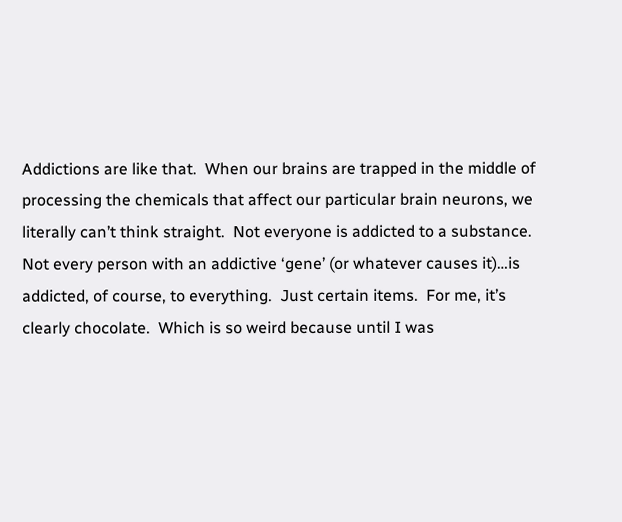Addictions are like that.  When our brains are trapped in the middle of processing the chemicals that affect our particular brain neurons, we literally can’t think straight.  Not everyone is addicted to a substance.  Not every person with an addictive ‘gene’ (or whatever causes it)…is addicted, of course, to everything.  Just certain items.  For me, it’s clearly chocolate.  Which is so weird because until I was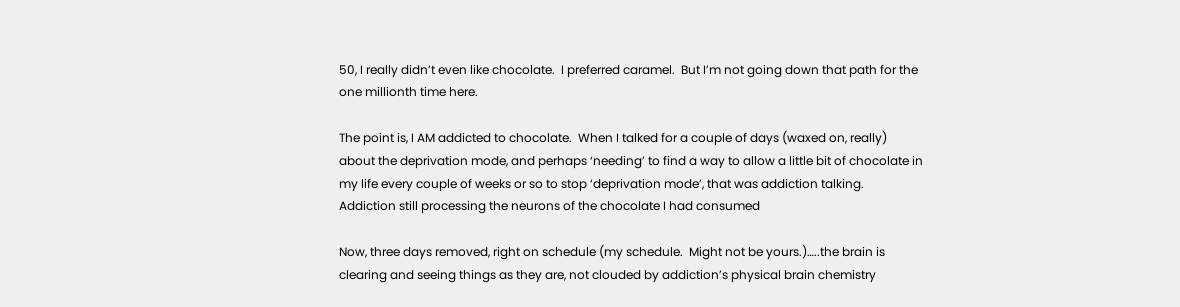50, I really didn’t even like chocolate.  I preferred caramel.  But I’m not going down that path for the one millionth time here.

The point is, I AM addicted to chocolate.  When I talked for a couple of days (waxed on, really) about the deprivation mode, and perhaps ‘needing’ to find a way to allow a little bit of chocolate in my life every couple of weeks or so to stop ‘deprivation mode’, that was addiction talking.  Addiction still processing the neurons of the chocolate I had consumed

Now, three days removed, right on schedule (my schedule.  Might not be yours.)…..the brain is clearing and seeing things as they are, not clouded by addiction’s physical brain chemistry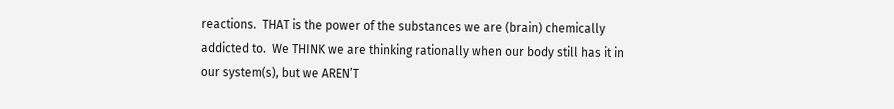reactions.  THAT is the power of the substances we are (brain) chemically addicted to.  We THINK we are thinking rationally when our body still has it in our system(s), but we AREN’T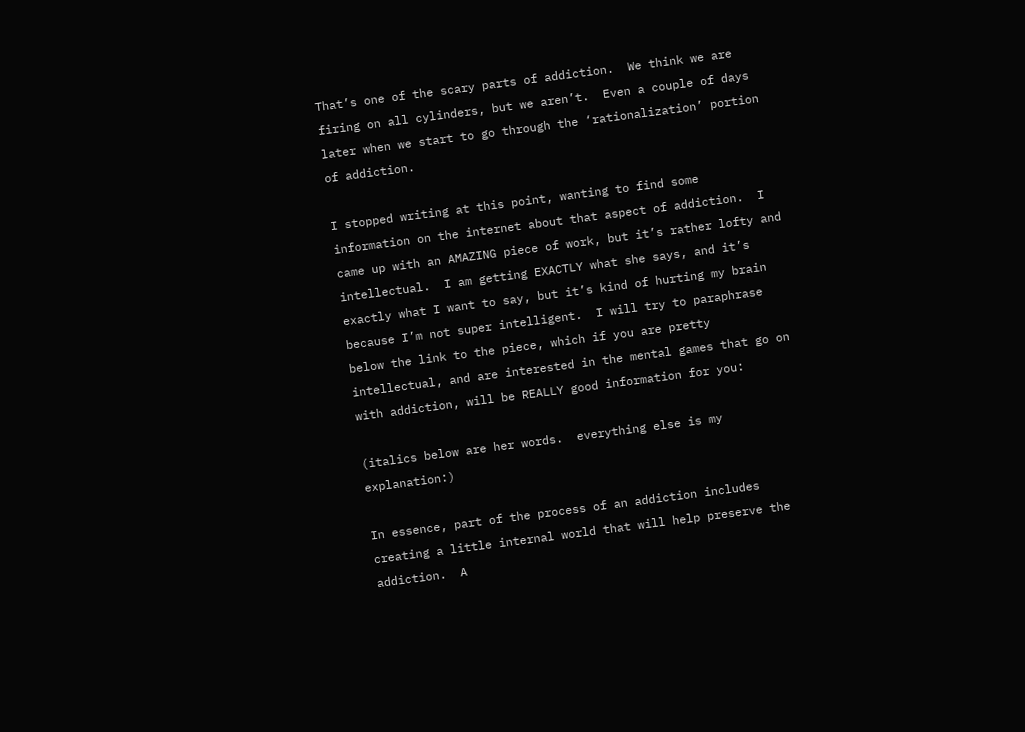That’s one of the scary parts of addiction.  We think we are firing on all cylinders, but we aren’t.  Even a couple of days later when we start to go through the ‘rationalization’ portion of addiction.

I stopped writing at this point, wanting to find some information on the internet about that aspect of addiction.  I came up with an AMAZING piece of work, but it’s rather lofty and intellectual.  I am getting EXACTLY what she says, and it’s exactly what I want to say, but it’s kind of hurting my brain because I’m not super intelligent.  I will try to paraphrase below the link to the piece, which if you are pretty intellectual, and are interested in the mental games that go on with addiction, will be REALLY good information for you:

(italics below are her words.  everything else is my explanation:)

In essence, part of the process of an addiction includes creating a little internal world that will help preserve the addiction.  A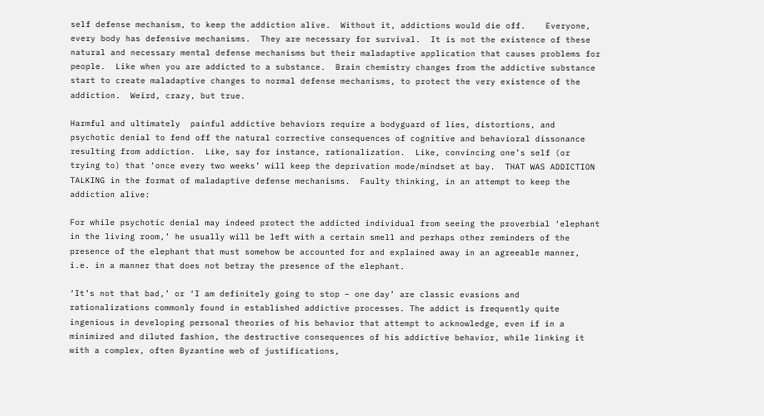self defense mechanism, to keep the addiction alive.  Without it, addictions would die off.    Everyone, every body has defensive mechanisms.  They are necessary for survival.  It is not the existence of these natural and necessary mental defense mechanisms but their maladaptive application that causes problems for people.  Like when you are addicted to a substance.  Brain chemistry changes from the addictive substance start to create maladaptive changes to normal defense mechanisms, to protect the very existence of the addiction.  Weird, crazy, but true.

Harmful and ultimately  painful addictive behaviors require a bodyguard of lies, distortions, and psychotic denial to fend off the natural corrective consequences of cognitive and behavioral dissonance resulting from addiction.  Like, say for instance, rationalization.  Like, convincing one’s self (or trying to) that ‘once every two weeks’ will keep the deprivation mode/mindset at bay.  THAT WAS ADDICTION TALKING in the format of maladaptive defense mechanisms.  Faulty thinking, in an attempt to keep the addiction alive:

For while psychotic denial may indeed protect the addicted individual from seeing the proverbial ‘elephant in the living room,’ he usually will be left with a certain smell and perhaps other reminders of the presence of the elephant that must somehow be accounted for and explained away in an agreeable manner,  i.e. in a manner that does not betray the presence of the elephant.

‘It’s not that bad,’ or ‘I am definitely going to stop – one day’ are classic evasions and rationalizations commonly found in established addictive processes. The addict is frequently quite ingenious in developing personal theories of his behavior that attempt to acknowledge, even if in a minimized and diluted fashion, the destructive consequences of his addictive behavior, while linking it with a complex, often Byzantine web of justifications,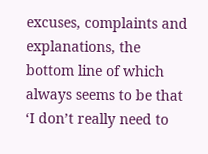excuses, complaints and explanations, the bottom line of which always seems to be that ‘I don’t really need to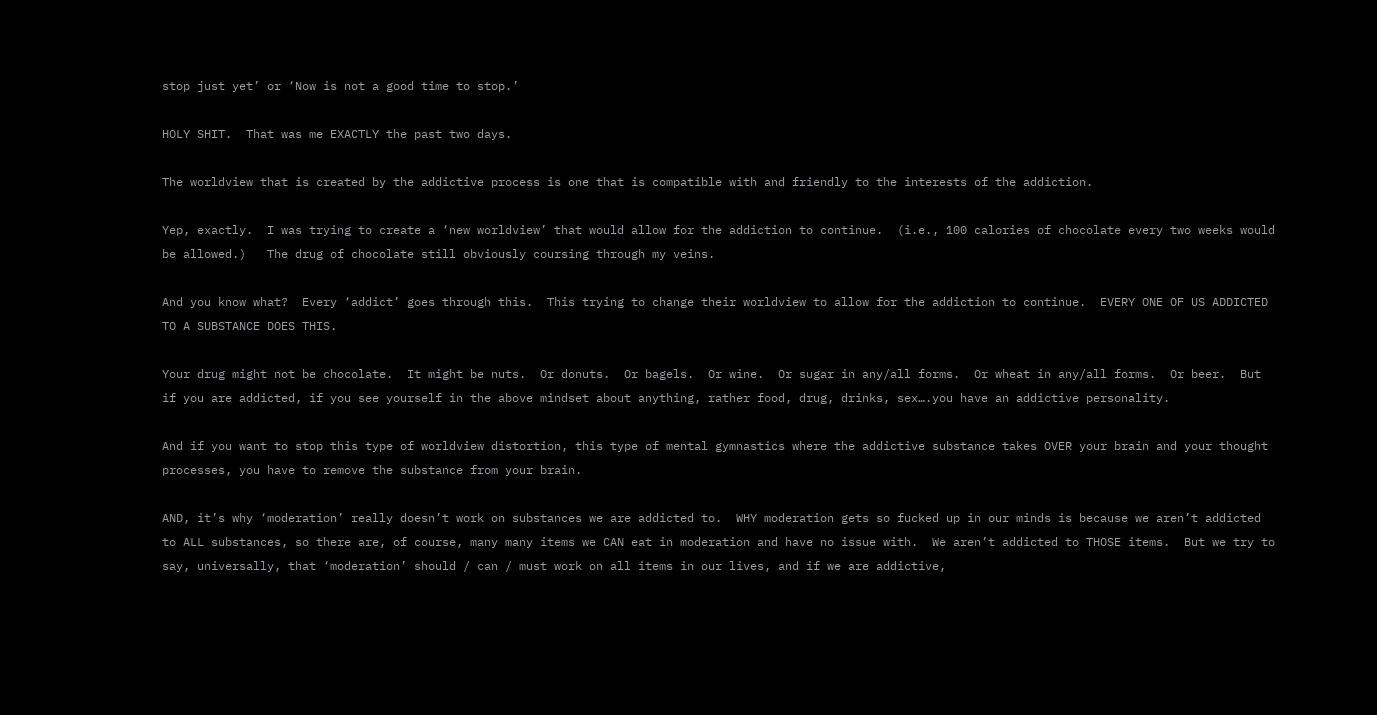stop just yet’ or ‘Now is not a good time to stop.’

HOLY SHIT.  That was me EXACTLY the past two days.

The worldview that is created by the addictive process is one that is compatible with and friendly to the interests of the addiction.

Yep, exactly.  I was trying to create a ‘new worldview’ that would allow for the addiction to continue.  (i.e., 100 calories of chocolate every two weeks would be allowed.)   The drug of chocolate still obviously coursing through my veins.

And you know what?  Every ‘addict’ goes through this.  This trying to change their worldview to allow for the addiction to continue.  EVERY ONE OF US ADDICTED TO A SUBSTANCE DOES THIS.

Your drug might not be chocolate.  It might be nuts.  Or donuts.  Or bagels.  Or wine.  Or sugar in any/all forms.  Or wheat in any/all forms.  Or beer.  But if you are addicted, if you see yourself in the above mindset about anything, rather food, drug, drinks, sex….you have an addictive personality.

And if you want to stop this type of worldview distortion, this type of mental gymnastics where the addictive substance takes OVER your brain and your thought processes, you have to remove the substance from your brain.

AND, it’s why ‘moderation’ really doesn’t work on substances we are addicted to.  WHY moderation gets so fucked up in our minds is because we aren’t addicted to ALL substances, so there are, of course, many many items we CAN eat in moderation and have no issue with.  We aren’t addicted to THOSE items.  But we try to say, universally, that ‘moderation’ should / can / must work on all items in our lives, and if we are addictive,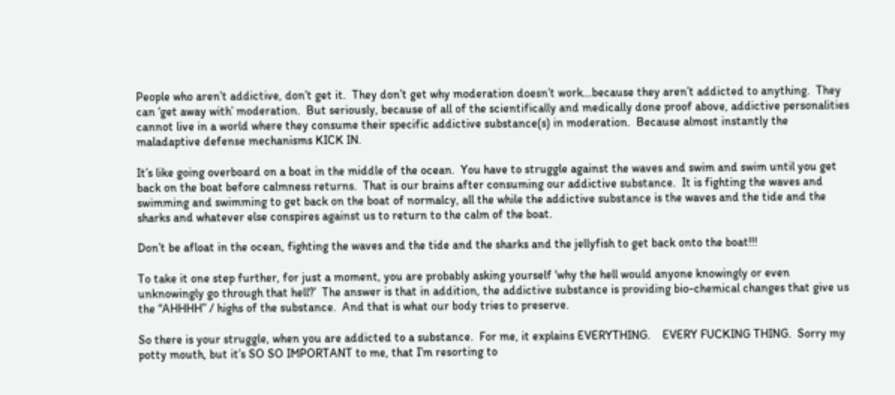People who aren’t addictive, don’t get it.  They don’t get why moderation doesn’t work…because they aren’t addicted to anything.  They can ‘get away with’ moderation.  But seriously, because of all of the scientifically and medically done proof above, addictive personalities cannot live in a world where they consume their specific addictive substance(s) in moderation.  Because almost instantly the maladaptive defense mechanisms KICK IN.

It’s like going overboard on a boat in the middle of the ocean.  You have to struggle against the waves and swim and swim until you get back on the boat before calmness returns.  That is our brains after consuming our addictive substance.  It is fighting the waves and swimming and swimming to get back on the boat of normalcy, all the while the addictive substance is the waves and the tide and the sharks and whatever else conspires against us to return to the calm of the boat.

Don’t be afloat in the ocean, fighting the waves and the tide and the sharks and the jellyfish to get back onto the boat!!!

To take it one step further, for just a moment, you are probably asking yourself ‘why the hell would anyone knowingly or even unknowingly go through that hell?’  The answer is that in addition, the addictive substance is providing bio-chemical changes that give us the “AHHHH” / highs of the substance.  And that is what our body tries to preserve.

So there is your struggle, when you are addicted to a substance.  For me, it explains EVERYTHING.    EVERY FUCKING THING.  Sorry my potty mouth, but it’s SO SO IMPORTANT to me, that I’m resorting to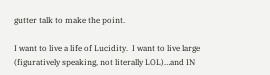gutter talk to make the point.

I want to live a life of Lucidity.  I want to live large (figuratively speaking, not literally LOL)…and IN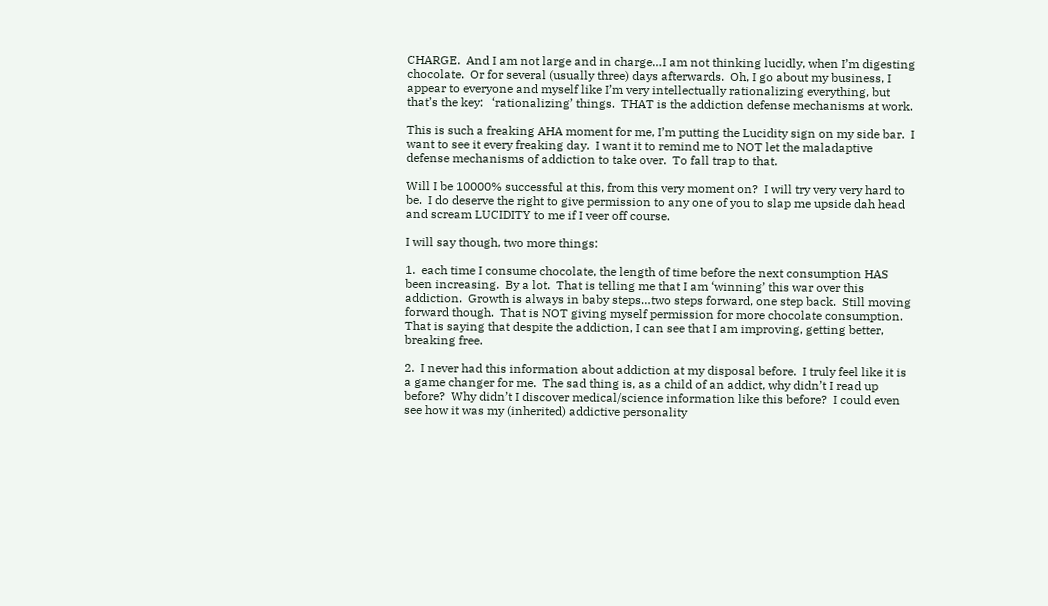CHARGE.  And I am not large and in charge…I am not thinking lucidly, when I’m digesting chocolate.  Or for several (usually three) days afterwards.  Oh, I go about my business, I appear to everyone and myself like I’m very intellectually rationalizing everything, but that’s the key:   ‘rationalizing’ things.  THAT is the addiction defense mechanisms at work.

This is such a freaking AHA moment for me, I’m putting the Lucidity sign on my side bar.  I want to see it every freaking day.  I want it to remind me to NOT let the maladaptive defense mechanisms of addiction to take over.  To fall trap to that.

Will I be 10000% successful at this, from this very moment on?  I will try very very hard to be.  I do deserve the right to give permission to any one of you to slap me upside dah head and scream LUCIDITY to me if I veer off course.

I will say though, two more things:

1.  each time I consume chocolate, the length of time before the next consumption HAS been increasing.  By a lot.  That is telling me that I am ‘winning’ this war over this addiction.  Growth is always in baby steps…two steps forward, one step back.  Still moving forward though.  That is NOT giving myself permission for more chocolate consumption.  That is saying that despite the addiction, I can see that I am improving, getting better, breaking free.

2.  I never had this information about addiction at my disposal before.  I truly feel like it is a game changer for me.  The sad thing is, as a child of an addict, why didn’t I read up before?  Why didn’t I discover medical/science information like this before?  I could even see how it was my (inherited) addictive personality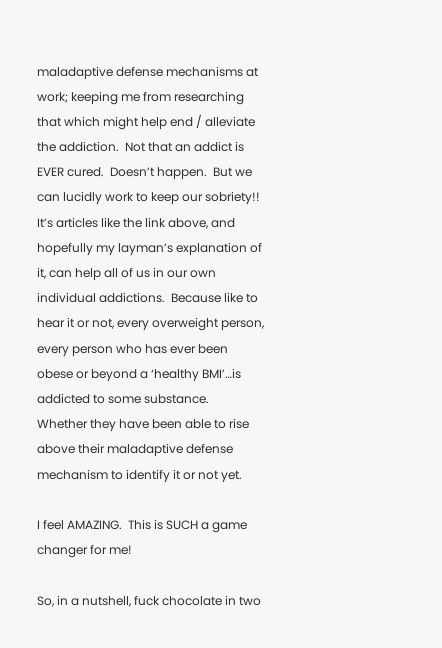maladaptive defense mechanisms at work; keeping me from researching that which might help end / alleviate the addiction.  Not that an addict is EVER cured.  Doesn’t happen.  But we can lucidly work to keep our sobriety!!  It’s articles like the link above, and hopefully my layman’s explanation of it, can help all of us in our own individual addictions.  Because like to hear it or not, every overweight person, every person who has ever been obese or beyond a ‘healthy BMI’…is addicted to some substance.  Whether they have been able to rise above their maladaptive defense mechanism to identify it or not yet.

I feel AMAZING.  This is SUCH a game changer for me!

So, in a nutshell, fuck chocolate in two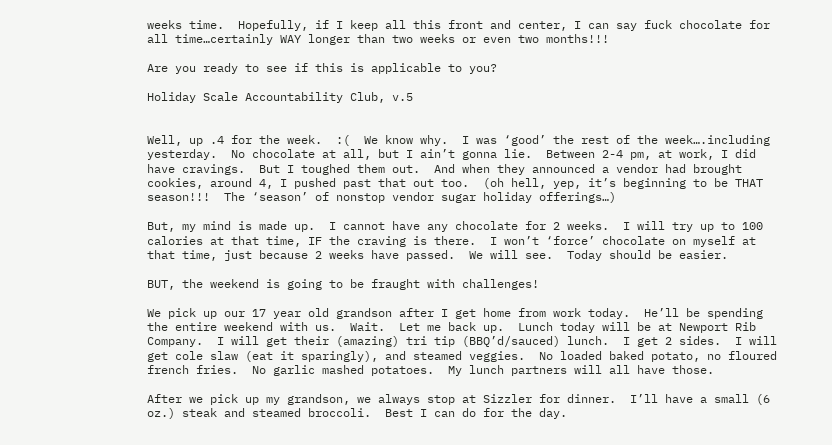weeks time.  Hopefully, if I keep all this front and center, I can say fuck chocolate for all time…certainly WAY longer than two weeks or even two months!!!

Are you ready to see if this is applicable to you?

Holiday Scale Accountability Club, v.5


Well, up .4 for the week.  :(  We know why.  I was ‘good’ the rest of the week….including yesterday.  No chocolate at all, but I ain’t gonna lie.  Between 2-4 pm, at work, I did have cravings.  But I toughed them out.  And when they announced a vendor had brought cookies, around 4, I pushed past that out too.  (oh hell, yep, it’s beginning to be THAT season!!!  The ‘season’ of nonstop vendor sugar holiday offerings…)

But, my mind is made up.  I cannot have any chocolate for 2 weeks.  I will try up to 100 calories at that time, IF the craving is there.  I won’t ‘force’ chocolate on myself at that time, just because 2 weeks have passed.  We will see.  Today should be easier.

BUT, the weekend is going to be fraught with challenges!

We pick up our 17 year old grandson after I get home from work today.  He’ll be spending the entire weekend with us.  Wait.  Let me back up.  Lunch today will be at Newport Rib Company.  I will get their (amazing) tri tip (BBQ’d/sauced) lunch.  I get 2 sides.  I will get cole slaw (eat it sparingly), and steamed veggies.  No loaded baked potato, no floured french fries.  No garlic mashed potatoes.  My lunch partners will all have those.

After we pick up my grandson, we always stop at Sizzler for dinner.  I’ll have a small (6 oz.) steak and steamed broccoli.  Best I can do for the day.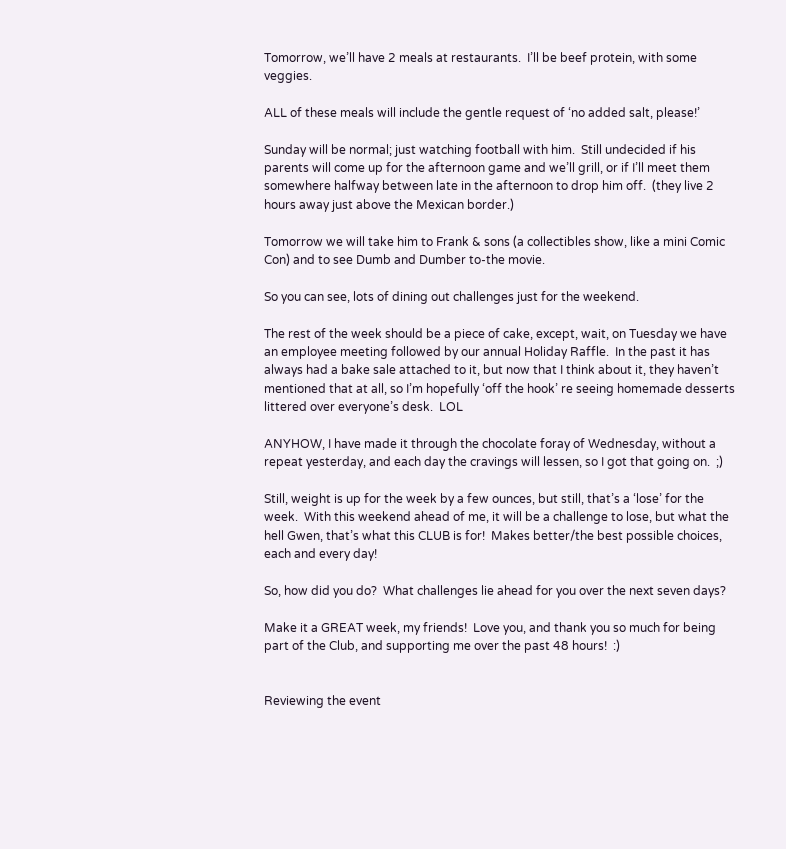Tomorrow, we’ll have 2 meals at restaurants.  I’ll be beef protein, with some veggies.

ALL of these meals will include the gentle request of ‘no added salt, please!’

Sunday will be normal; just watching football with him.  Still undecided if his parents will come up for the afternoon game and we’ll grill, or if I’ll meet them somewhere halfway between late in the afternoon to drop him off.  (they live 2 hours away just above the Mexican border.)

Tomorrow we will take him to Frank & sons (a collectibles show, like a mini Comic Con) and to see Dumb and Dumber to-the movie.

So you can see, lots of dining out challenges just for the weekend.

The rest of the week should be a piece of cake, except, wait, on Tuesday we have an employee meeting followed by our annual Holiday Raffle.  In the past it has always had a bake sale attached to it, but now that I think about it, they haven’t mentioned that at all, so I’m hopefully ‘off the hook’ re seeing homemade desserts littered over everyone’s desk.  LOL

ANYHOW, I have made it through the chocolate foray of Wednesday, without a repeat yesterday, and each day the cravings will lessen, so I got that going on.  ;)

Still, weight is up for the week by a few ounces, but still, that’s a ‘lose’ for the week.  With this weekend ahead of me, it will be a challenge to lose, but what the hell Gwen, that’s what this CLUB is for!  Makes better/the best possible choices, each and every day!

So, how did you do?  What challenges lie ahead for you over the next seven days?

Make it a GREAT week, my friends!  Love you, and thank you so much for being part of the Club, and supporting me over the past 48 hours!  :)


Reviewing the event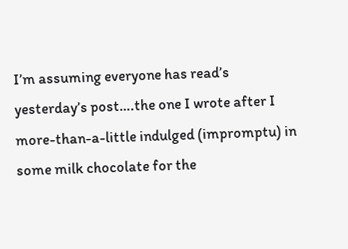I’m assuming everyone has read’s yesterday’s post….the one I wrote after I more-than-a-little indulged (impromptu) in some milk chocolate for the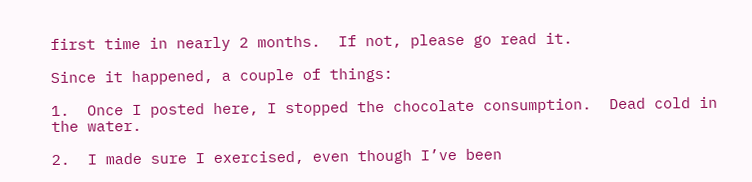first time in nearly 2 months.  If not, please go read it.

Since it happened, a couple of things:

1.  Once I posted here, I stopped the chocolate consumption.  Dead cold in the water.

2.  I made sure I exercised, even though I’ve been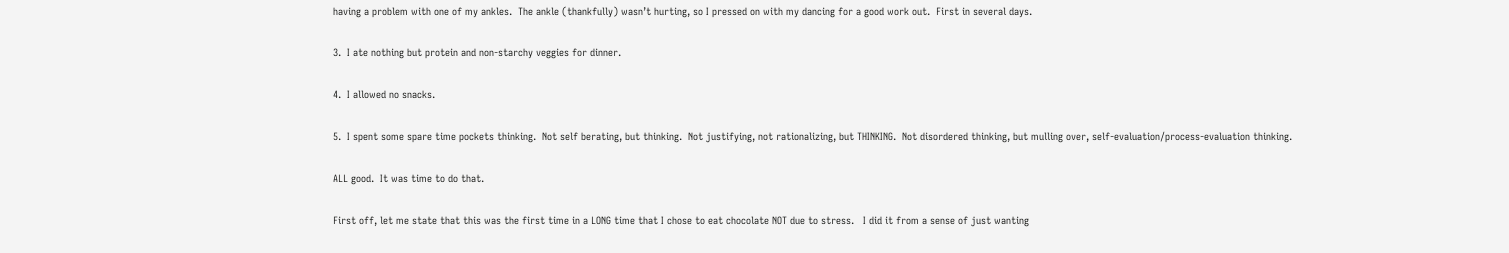having a problem with one of my ankles.  The ankle (thankfully) wasn’t hurting, so I pressed on with my dancing for a good work out.  First in several days.

3.  I ate nothing but protein and non-starchy veggies for dinner.

4.  I allowed no snacks.

5.  I spent some spare time pockets thinking.  Not self berating, but thinking.  Not justifying, not rationalizing, but THINKING.  Not disordered thinking, but mulling over, self-evaluation/process-evaluation thinking.

ALL good.  It was time to do that.

First off, let me state that this was the first time in a LONG time that I chose to eat chocolate NOT due to stress.   I did it from a sense of just wanting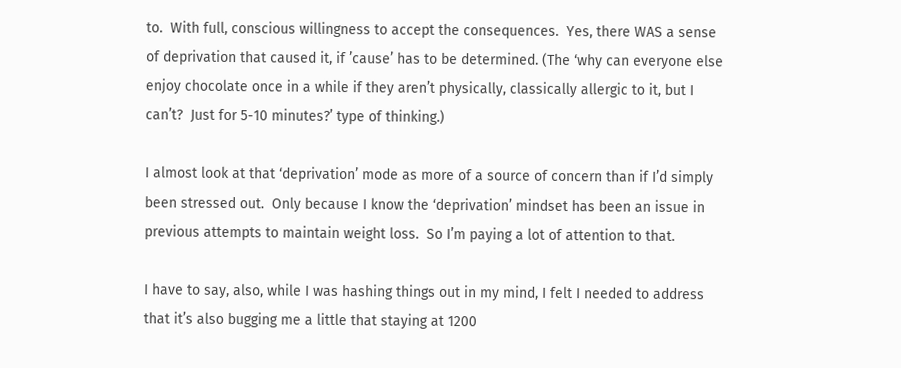to.  With full, conscious willingness to accept the consequences.  Yes, there WAS a sense of deprivation that caused it, if ’cause’ has to be determined. (The ‘why can everyone else enjoy chocolate once in a while if they aren’t physically, classically allergic to it, but I can’t?  Just for 5-10 minutes?’ type of thinking.)

I almost look at that ‘deprivation’ mode as more of a source of concern than if I’d simply been stressed out.  Only because I know the ‘deprivation’ mindset has been an issue in previous attempts to maintain weight loss.  So I’m paying a lot of attention to that.

I have to say, also, while I was hashing things out in my mind, I felt I needed to address that it’s also bugging me a little that staying at 1200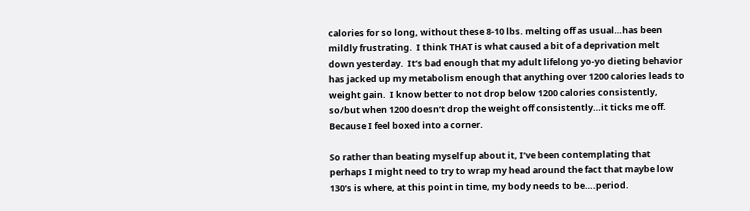calories for so long, without these 8-10 lbs. melting off as usual…has been mildly frustrating.  I think THAT is what caused a bit of a deprivation melt down yesterday.  It’s bad enough that my adult lifelong yo-yo dieting behavior has jacked up my metabolism enough that anything over 1200 calories leads to weight gain.  I know better to not drop below 1200 calories consistently, so/but when 1200 doesn’t drop the weight off consistently…it ticks me off.  Because I feel boxed into a corner.

So rather than beating myself up about it, I’ve been contemplating that perhaps I might need to try to wrap my head around the fact that maybe low 130’s is where, at this point in time, my body needs to be….period.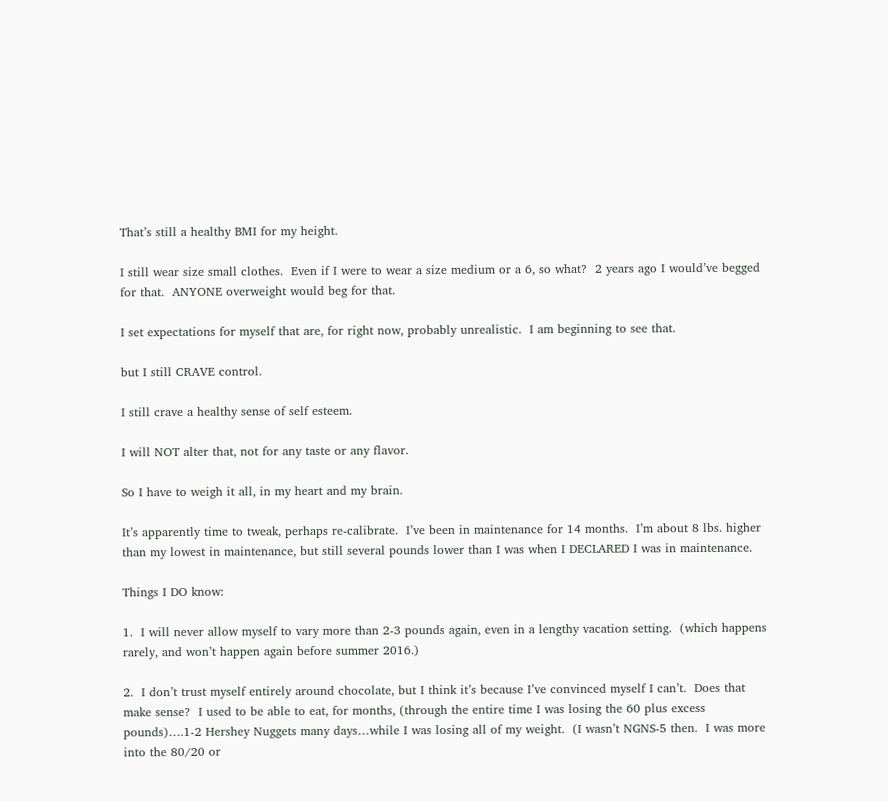That’s still a healthy BMI for my height.

I still wear size small clothes.  Even if I were to wear a size medium or a 6, so what?  2 years ago I would’ve begged for that.  ANYONE overweight would beg for that.

I set expectations for myself that are, for right now, probably unrealistic.  I am beginning to see that.

but I still CRAVE control.

I still crave a healthy sense of self esteem.

I will NOT alter that, not for any taste or any flavor.

So I have to weigh it all, in my heart and my brain.

It’s apparently time to tweak, perhaps re-calibrate.  I’ve been in maintenance for 14 months.  I’m about 8 lbs. higher than my lowest in maintenance, but still several pounds lower than I was when I DECLARED I was in maintenance.

Things I DO know:

1.  I will never allow myself to vary more than 2-3 pounds again, even in a lengthy vacation setting.  (which happens rarely, and won’t happen again before summer 2016.)

2.  I don’t trust myself entirely around chocolate, but I think it’s because I’ve convinced myself I can’t.  Does that make sense?  I used to be able to eat, for months, (through the entire time I was losing the 60 plus excess pounds)….1-2 Hershey Nuggets many days…while I was losing all of my weight.  (I wasn’t NGNS-5 then.  I was more into the 80/20 or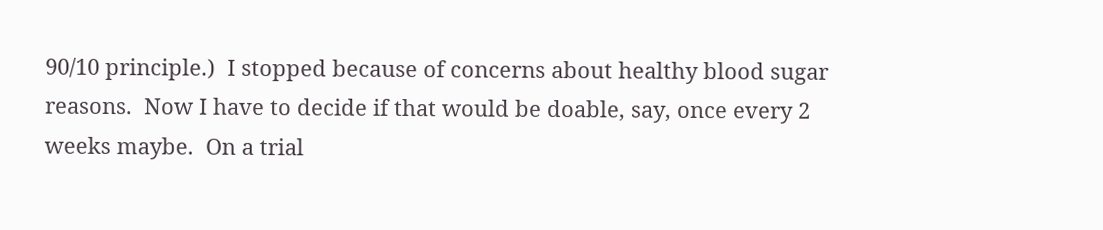90/10 principle.)  I stopped because of concerns about healthy blood sugar reasons.  Now I have to decide if that would be doable, say, once every 2 weeks maybe.  On a trial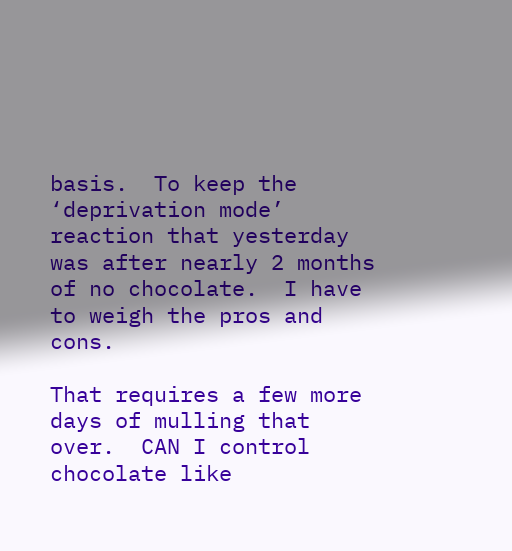basis.  To keep the ‘deprivation mode’ reaction that yesterday was after nearly 2 months of no chocolate.  I have to weigh the pros and cons.

That requires a few more days of mulling that over.  CAN I control chocolate like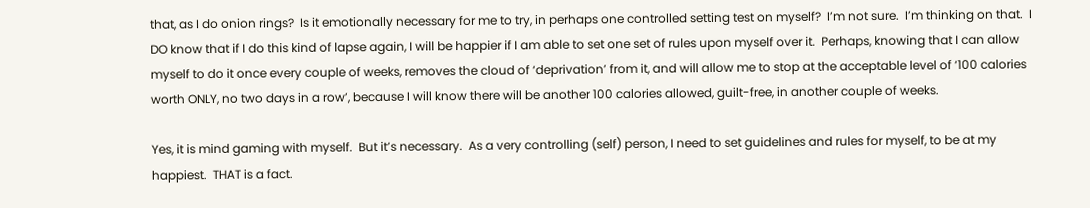that, as I do onion rings?  Is it emotionally necessary for me to try, in perhaps one controlled setting test on myself?  I’m not sure.  I’m thinking on that.  I DO know that if I do this kind of lapse again, I will be happier if I am able to set one set of rules upon myself over it.  Perhaps, knowing that I can allow myself to do it once every couple of weeks, removes the cloud of ‘deprivation’ from it, and will allow me to stop at the acceptable level of ‘100 calories worth ONLY, no two days in a row’, because I will know there will be another 100 calories allowed, guilt-free, in another couple of weeks.

Yes, it is mind gaming with myself.  But it’s necessary.  As a very controlling (self) person, I need to set guidelines and rules for myself, to be at my happiest.  THAT is a fact.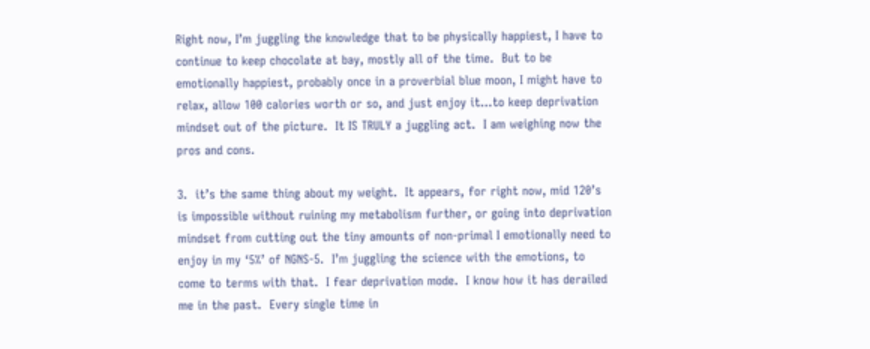Right now, I’m juggling the knowledge that to be physically happiest, I have to continue to keep chocolate at bay, mostly all of the time.  But to be emotionally happiest, probably once in a proverbial blue moon, I might have to relax, allow 100 calories worth or so, and just enjoy it…to keep deprivation mindset out of the picture.  It IS TRULY a juggling act.  I am weighing now the pros and cons.

3.  it’s the same thing about my weight.  It appears, for right now, mid 120’s is impossible without ruining my metabolism further, or going into deprivation mindset from cutting out the tiny amounts of non-primal I emotionally need to enjoy in my ‘5%’ of NGNS-5.  I’m juggling the science with the emotions, to come to terms with that.  I fear deprivation mode.  I know how it has derailed me in the past.  Every single time in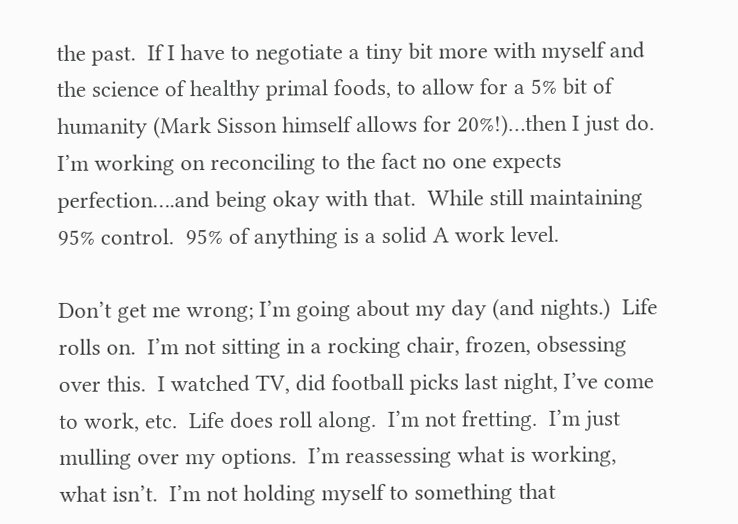the past.  If I have to negotiate a tiny bit more with myself and the science of healthy primal foods, to allow for a 5% bit of humanity (Mark Sisson himself allows for 20%!)…then I just do.  I’m working on reconciling to the fact no one expects perfection….and being okay with that.  While still maintaining 95% control.  95% of anything is a solid A work level.

Don’t get me wrong; I’m going about my day (and nights.)  Life rolls on.  I’m not sitting in a rocking chair, frozen, obsessing over this.  I watched TV, did football picks last night, I’ve come to work, etc.  Life does roll along.  I’m not fretting.  I’m just mulling over my options.  I’m reassessing what is working, what isn’t.  I’m not holding myself to something that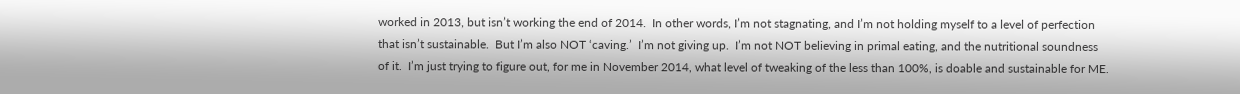worked in 2013, but isn’t working the end of 2014.  In other words, I’m not stagnating, and I’m not holding myself to a level of perfection that isn’t sustainable.  But I’m also NOT ‘caving.’  I’m not giving up.  I’m not NOT believing in primal eating, and the nutritional soundness of it.  I’m just trying to figure out, for me in November 2014, what level of tweaking of the less than 100%, is doable and sustainable for ME.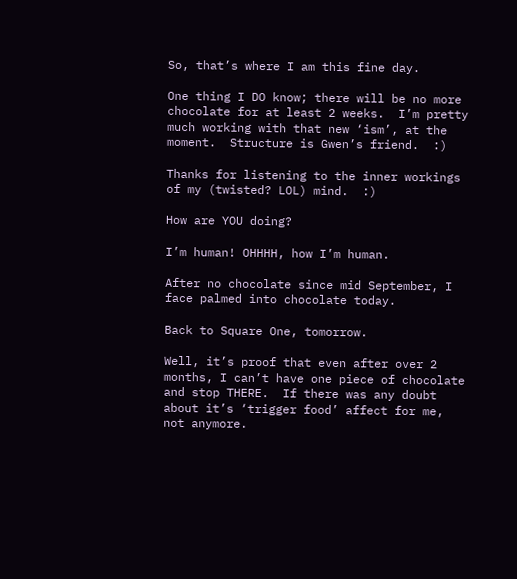So, that’s where I am this fine day.

One thing I DO know; there will be no more chocolate for at least 2 weeks.  I’m pretty much working with that new ‘ism’, at the moment.  Structure is Gwen’s friend.  :)

Thanks for listening to the inner workings of my (twisted? LOL) mind.  :)

How are YOU doing?

I’m human! OHHHH, how I’m human.

After no chocolate since mid September, I face palmed into chocolate today.

Back to Square One, tomorrow.

Well, it’s proof that even after over 2 months, I can’t have one piece of chocolate and stop THERE.  If there was any doubt about it’s ‘trigger food’ affect for me, not anymore.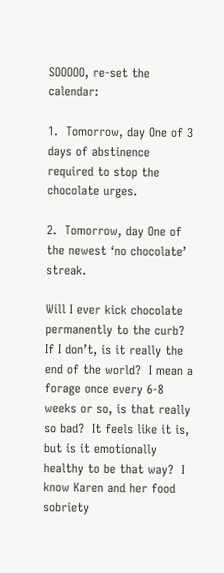SOOOOO, re-set the calendar:

1.  Tomorrow, day One of 3 days of abstinence required to stop the chocolate urges.

2.  Tomorrow, day One of the newest ‘no chocolate’ streak.

Will I ever kick chocolate permanently to the curb?  If I don’t, is it really the end of the world?  I mean a forage once every 6-8 weeks or so, is that really so bad?  It feels like it is, but is it emotionally healthy to be that way?  I know Karen and her food sobriety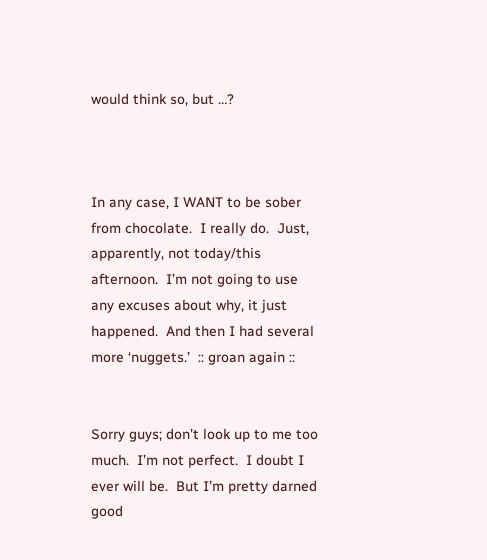would think so, but …?



In any case, I WANT to be sober from chocolate.  I really do.  Just, apparently, not today/this afternoon.  I’m not going to use any excuses about why, it just happened.  And then I had several more ‘nuggets.’  :: groan again ::


Sorry guys; don’t look up to me too much.  I’m not perfect.  I doubt I ever will be.  But I’m pretty darned good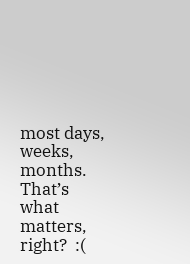most days, weeks, months.  That’s what matters, right?  :(